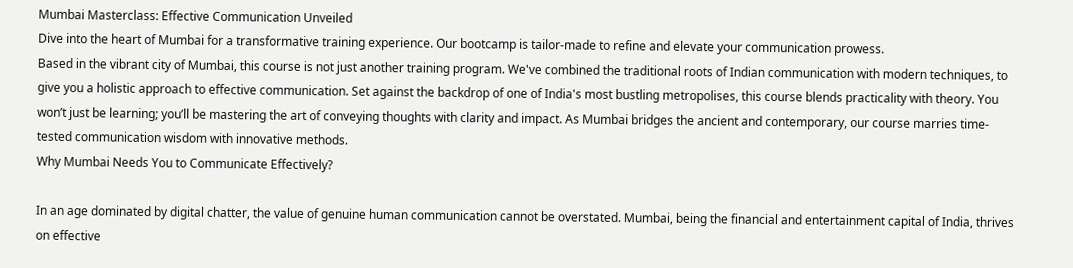Mumbai Masterclass: Effective Communication Unveiled
Dive into the heart of Mumbai for a transformative training experience. Our bootcamp is tailor-made to refine and elevate your communication prowess.
Based in the vibrant city of Mumbai, this course is not just another training program. We've combined the traditional roots of Indian communication with modern techniques, to give you a holistic approach to effective communication. Set against the backdrop of one of India's most bustling metropolises, this course blends practicality with theory. You won’t just be learning; you’ll be mastering the art of conveying thoughts with clarity and impact. As Mumbai bridges the ancient and contemporary, our course marries time-tested communication wisdom with innovative methods.
Why Mumbai Needs You to Communicate Effectively?

In an age dominated by digital chatter, the value of genuine human communication cannot be overstated. Mumbai, being the financial and entertainment capital of India, thrives on effective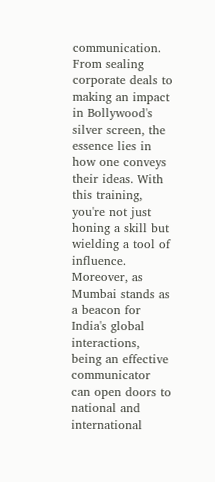communication. From sealing corporate deals to making an impact in Bollywood's silver screen, the essence lies in how one conveys their ideas. With this training, you're not just honing a skill but wielding a tool of influence. Moreover, as Mumbai stands as a beacon for India's global interactions, being an effective communicator can open doors to national and international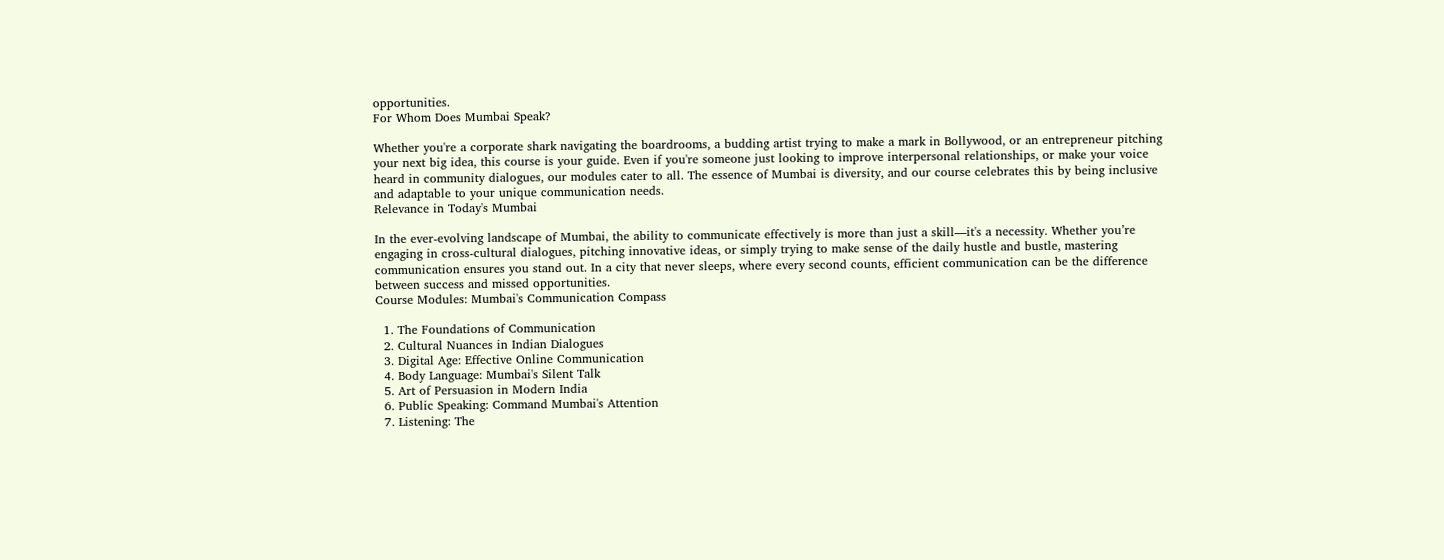opportunities.
For Whom Does Mumbai Speak?

Whether you're a corporate shark navigating the boardrooms, a budding artist trying to make a mark in Bollywood, or an entrepreneur pitching your next big idea, this course is your guide. Even if you're someone just looking to improve interpersonal relationships, or make your voice heard in community dialogues, our modules cater to all. The essence of Mumbai is diversity, and our course celebrates this by being inclusive and adaptable to your unique communication needs.
Relevance in Today's Mumbai

In the ever-evolving landscape of Mumbai, the ability to communicate effectively is more than just a skill—it's a necessity. Whether you’re engaging in cross-cultural dialogues, pitching innovative ideas, or simply trying to make sense of the daily hustle and bustle, mastering communication ensures you stand out. In a city that never sleeps, where every second counts, efficient communication can be the difference between success and missed opportunities.
Course Modules: Mumbai's Communication Compass

  1. The Foundations of Communication
  2. Cultural Nuances in Indian Dialogues
  3. Digital Age: Effective Online Communication
  4. Body Language: Mumbai's Silent Talk
  5. Art of Persuasion in Modern India
  6. Public Speaking: Command Mumbai's Attention
  7. Listening: The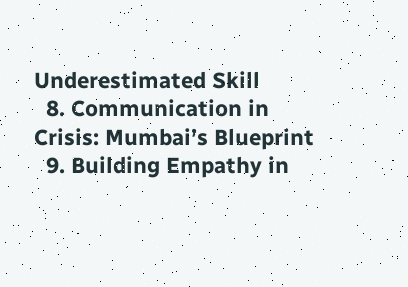Underestimated Skill
  8. Communication in Crisis: Mumbai’s Blueprint
  9. Building Empathy in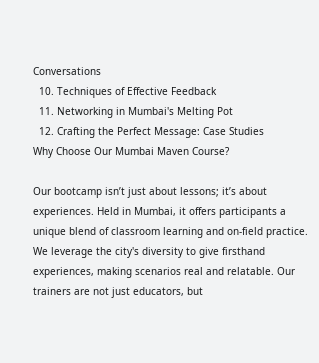Conversations
  10. Techniques of Effective Feedback
  11. Networking in Mumbai's Melting Pot
  12. Crafting the Perfect Message: Case Studies
Why Choose Our Mumbai Maven Course?

Our bootcamp isn’t just about lessons; it’s about experiences. Held in Mumbai, it offers participants a unique blend of classroom learning and on-field practice. We leverage the city's diversity to give firsthand experiences, making scenarios real and relatable. Our trainers are not just educators, but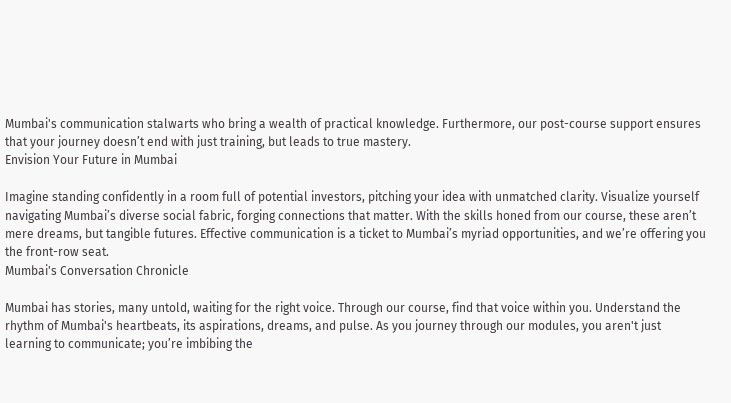Mumbai's communication stalwarts who bring a wealth of practical knowledge. Furthermore, our post-course support ensures that your journey doesn’t end with just training, but leads to true mastery.
Envision Your Future in Mumbai

Imagine standing confidently in a room full of potential investors, pitching your idea with unmatched clarity. Visualize yourself navigating Mumbai’s diverse social fabric, forging connections that matter. With the skills honed from our course, these aren’t mere dreams, but tangible futures. Effective communication is a ticket to Mumbai’s myriad opportunities, and we’re offering you the front-row seat.
Mumbai's Conversation Chronicle

Mumbai has stories, many untold, waiting for the right voice. Through our course, find that voice within you. Understand the rhythm of Mumbai's heartbeats, its aspirations, dreams, and pulse. As you journey through our modules, you aren't just learning to communicate; you’re imbibing the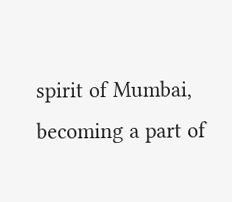spirit of Mumbai, becoming a part of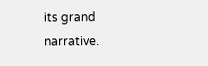its grand narrative.